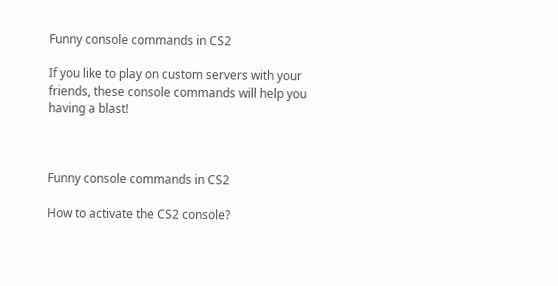Funny console commands in CS2

If you like to play on custom servers with your friends, these console commands will help you having a blast!



Funny console commands in CS2

How to activate the CS2 console?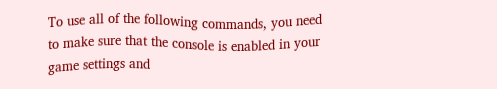To use all of the following commands, you need to make sure that the console is enabled in your game settings and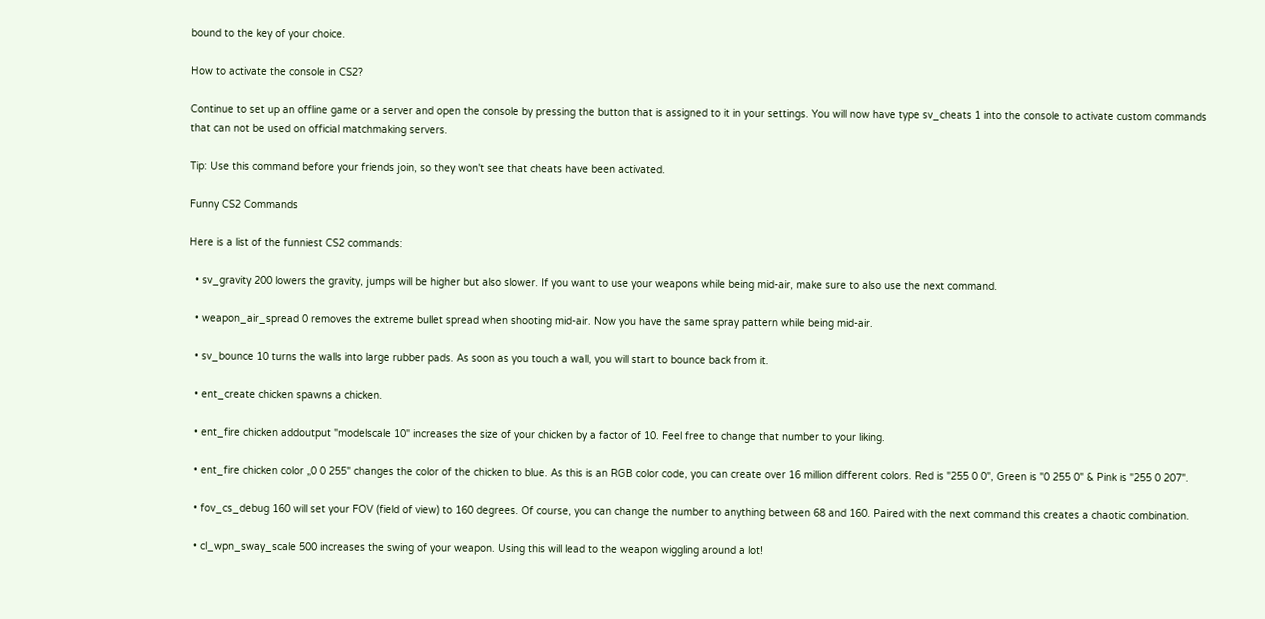bound to the key of your choice.

How to activate the console in CS2?

Continue to set up an offline game or a server and open the console by pressing the button that is assigned to it in your settings. You will now have type sv_cheats 1 into the console to activate custom commands that can not be used on official matchmaking servers.

Tip: Use this command before your friends join, so they won't see that cheats have been activated.

Funny CS2 Commands

Here is a list of the funniest CS2 commands:

  • sv_gravity 200 lowers the gravity, jumps will be higher but also slower. If you want to use your weapons while being mid-air, make sure to also use the next command.

  • weapon_air_spread 0 removes the extreme bullet spread when shooting mid-air. Now you have the same spray pattern while being mid-air.

  • sv_bounce 10 turns the walls into large rubber pads. As soon as you touch a wall, you will start to bounce back from it.

  • ent_create chicken spawns a chicken.

  • ent_fire chicken addoutput "modelscale 10" increases the size of your chicken by a factor of 10. Feel free to change that number to your liking.

  • ent_fire chicken color „0 0 255" changes the color of the chicken to blue. As this is an RGB color code, you can create over 16 million different colors. Red is "255 0 0", Green is "0 255 0" & Pink is "255 0 207".

  • fov_cs_debug 160 will set your FOV (field of view) to 160 degrees. Of course, you can change the number to anything between 68 and 160. Paired with the next command this creates a chaotic combination.

  • cl_wpn_sway_scale 500 increases the swing of your weapon. Using this will lead to the weapon wiggling around a lot!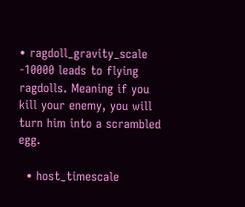• ragdoll_gravity_scale -10000 leads to flying ragdolls. Meaning if you kill your enemy, you will turn him into a scrambled egg.

  • host_timescale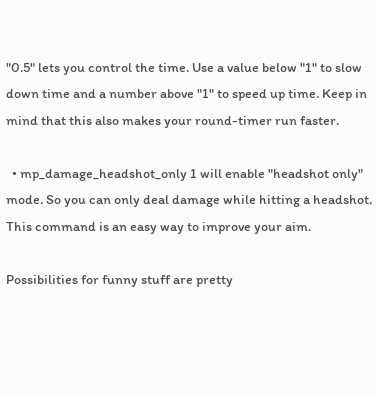"0.5" lets you control the time. Use a value below "1" to slow down time and a number above "1" to speed up time. Keep in mind that this also makes your round-timer run faster.

  • mp_damage_headshot_only 1 will enable "headshot only" mode. So you can only deal damage while hitting a headshot. This command is an easy way to improve your aim.

Possibilities for funny stuff are pretty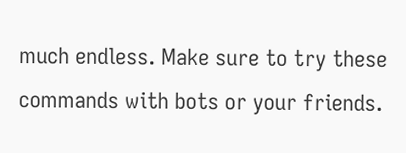much endless. Make sure to try these commands with bots or your friends.